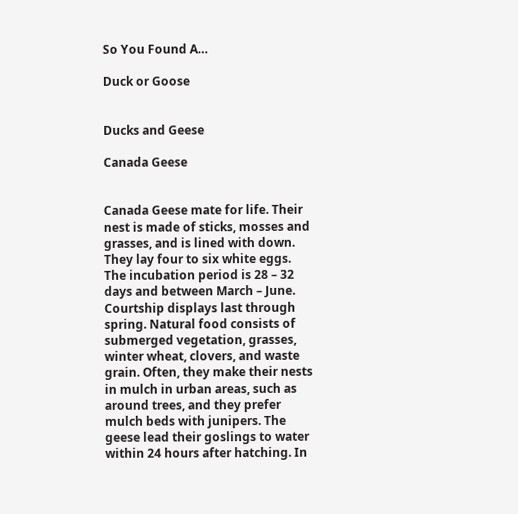So You Found A…

Duck or Goose


Ducks and Geese

Canada Geese


Canada Geese mate for life. Their nest is made of sticks, mosses and grasses, and is lined with down. They lay four to six white eggs. The incubation period is 28 – 32 days and between March – June. Courtship displays last through spring. Natural food consists of submerged vegetation, grasses, winter wheat, clovers, and waste grain. Often, they make their nests in mulch in urban areas, such as around trees, and they prefer mulch beds with junipers. The geese lead their goslings to water within 24 hours after hatching. In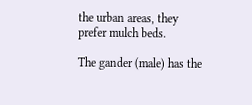the urban areas, they prefer mulch beds.

The gander (male) has the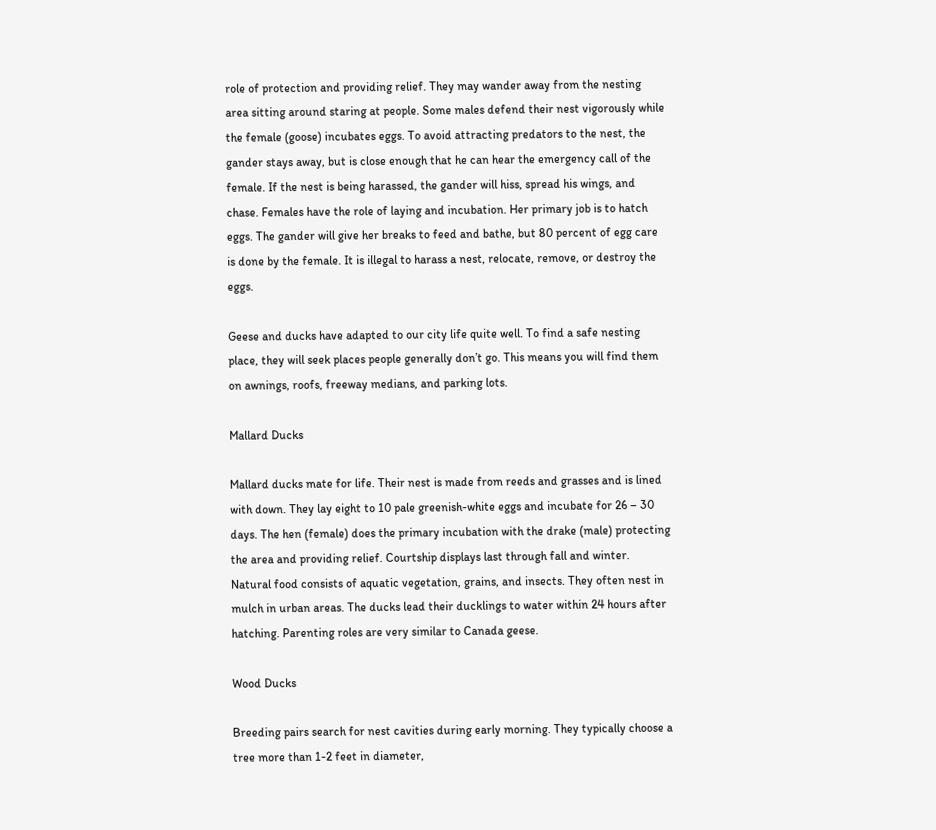role of protection and providing relief. They may wander away from the nesting area sitting around staring at people. Some males defend their nest vigorously while the female (goose) incubates eggs. To avoid attracting predators to the nest, the gander stays away, but is close enough that he can hear the emergency call of the female. If the nest is being harassed, the gander will hiss, spread his wings, and chase. Females have the role of laying and incubation. Her primary job is to hatch eggs. The gander will give her breaks to feed and bathe, but 80 percent of egg care is done by the female. It is illegal to harass a nest, relocate, remove, or destroy the eggs.

Geese and ducks have adapted to our city life quite well. To find a safe nesting place, they will seek places people generally don’t go. This means you will find them on awnings, roofs, freeway medians, and parking lots.

Mallard Ducks

Mallard ducks mate for life. Their nest is made from reeds and grasses and is lined with down. They lay eight to 10 pale greenish-white eggs and incubate for 26 – 30 days. The hen (female) does the primary incubation with the drake (male) protecting the area and providing relief. Courtship displays last through fall and winter. Natural food consists of aquatic vegetation, grains, and insects. They often nest in mulch in urban areas. The ducks lead their ducklings to water within 24 hours after hatching. Parenting roles are very similar to Canada geese.

Wood Ducks

Breeding pairs search for nest cavities during early morning. They typically choose a tree more than 1-2 feet in diameter,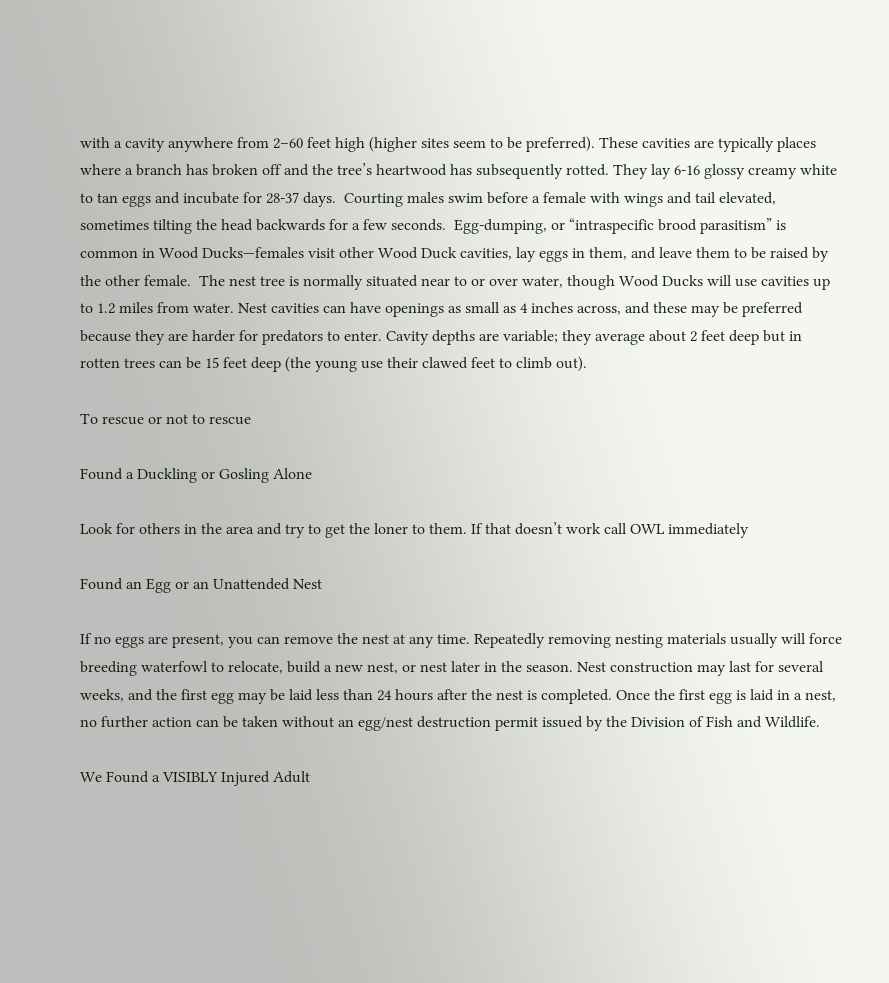with a cavity anywhere from 2–60 feet high (higher sites seem to be preferred). These cavities are typically places where a branch has broken off and the tree’s heartwood has subsequently rotted. They lay 6-16 glossy creamy white to tan eggs and incubate for 28-37 days.  Courting males swim before a female with wings and tail elevated, sometimes tilting the head backwards for a few seconds.  Egg-dumping, or “intraspecific brood parasitism” is common in Wood Ducks—females visit other Wood Duck cavities, lay eggs in them, and leave them to be raised by the other female.  The nest tree is normally situated near to or over water, though Wood Ducks will use cavities up to 1.2 miles from water. Nest cavities can have openings as small as 4 inches across, and these may be preferred because they are harder for predators to enter. Cavity depths are variable; they average about 2 feet deep but in rotten trees can be 15 feet deep (the young use their clawed feet to climb out).

To rescue or not to rescue

Found a Duckling or Gosling Alone

Look for others in the area and try to get the loner to them. If that doesn’t work call OWL immediately

Found an Egg or an Unattended Nest

If no eggs are present, you can remove the nest at any time. Repeatedly removing nesting materials usually will force breeding waterfowl to relocate, build a new nest, or nest later in the season. Nest construction may last for several weeks, and the first egg may be laid less than 24 hours after the nest is completed. Once the first egg is laid in a nest, no further action can be taken without an egg/nest destruction permit issued by the Division of Fish and Wildlife.

We Found a VISIBLY Injured Adult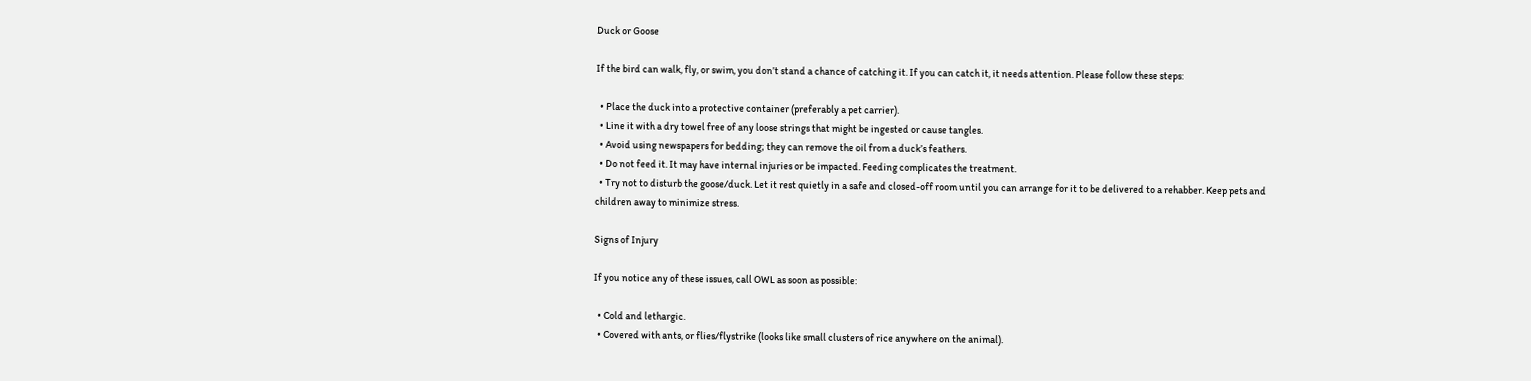Duck or Goose

If the bird can walk, fly, or swim, you don’t stand a chance of catching it. If you can catch it, it needs attention. Please follow these steps:

  • Place the duck into a protective container (preferably a pet carrier).
  • Line it with a dry towel free of any loose strings that might be ingested or cause tangles.
  • Avoid using newspapers for bedding; they can remove the oil from a duck’s feathers.
  • Do not feed it. It may have internal injuries or be impacted. Feeding complicates the treatment.
  • Try not to disturb the goose/duck. Let it rest quietly in a safe and closed-off room until you can arrange for it to be delivered to a rehabber. Keep pets and children away to minimize stress.

Signs of Injury

If you notice any of these issues, call OWL as soon as possible:

  • Cold and lethargic.
  • Covered with ants, or flies/flystrike (looks like small clusters of rice anywhere on the animal).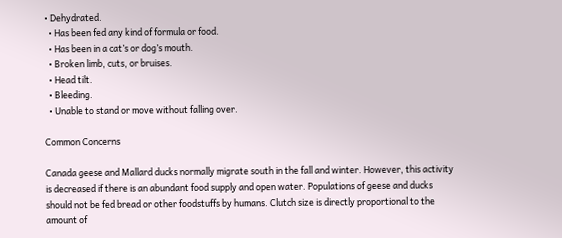• Dehydrated.
  • Has been fed any kind of formula or food.
  • Has been in a cat’s or dog’s mouth.
  • Broken limb, cuts, or bruises.
  • Head tilt.
  • Bleeding.
  • Unable to stand or move without falling over.

Common Concerns

Canada geese and Mallard ducks normally migrate south in the fall and winter. However, this activity is decreased if there is an abundant food supply and open water. Populations of geese and ducks should not be fed bread or other foodstuffs by humans. Clutch size is directly proportional to the amount of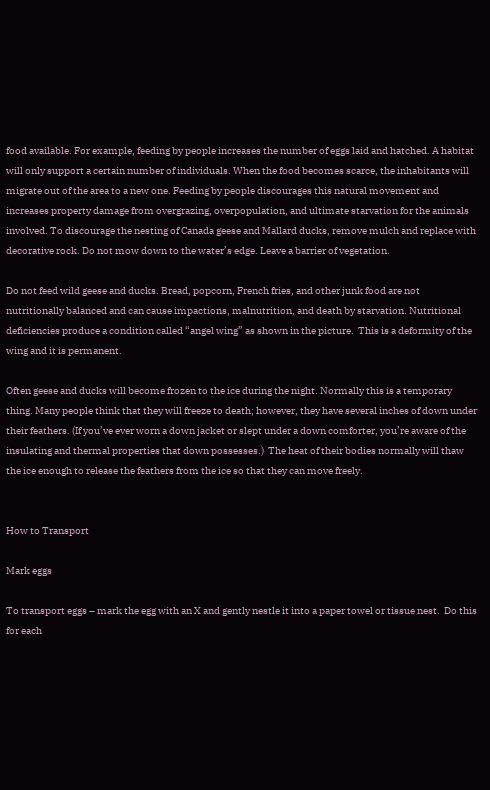food available. For example, feeding by people increases the number of eggs laid and hatched. A habitat will only support a certain number of individuals. When the food becomes scarce, the inhabitants will migrate out of the area to a new one. Feeding by people discourages this natural movement and increases property damage from overgrazing, overpopulation, and ultimate starvation for the animals involved. To discourage the nesting of Canada geese and Mallard ducks, remove mulch and replace with decorative rock. Do not mow down to the water’s edge. Leave a barrier of vegetation.

Do not feed wild geese and ducks. Bread, popcorn, French fries, and other junk food are not nutritionally balanced and can cause impactions, malnutrition, and death by starvation. Nutritional deficiencies produce a condition called “angel wing” as shown in the picture.  This is a deformity of the wing and it is permanent.

Often geese and ducks will become frozen to the ice during the night. Normally this is a temporary thing. Many people think that they will freeze to death; however, they have several inches of down under their feathers. (If you’ve ever worn a down jacket or slept under a down comforter, you’re aware of the insulating and thermal properties that down possesses.)  The heat of their bodies normally will thaw the ice enough to release the feathers from the ice so that they can move freely.


How to Transport

Mark eggs

To transport eggs – mark the egg with an X and gently nestle it into a paper towel or tissue nest.  Do this for each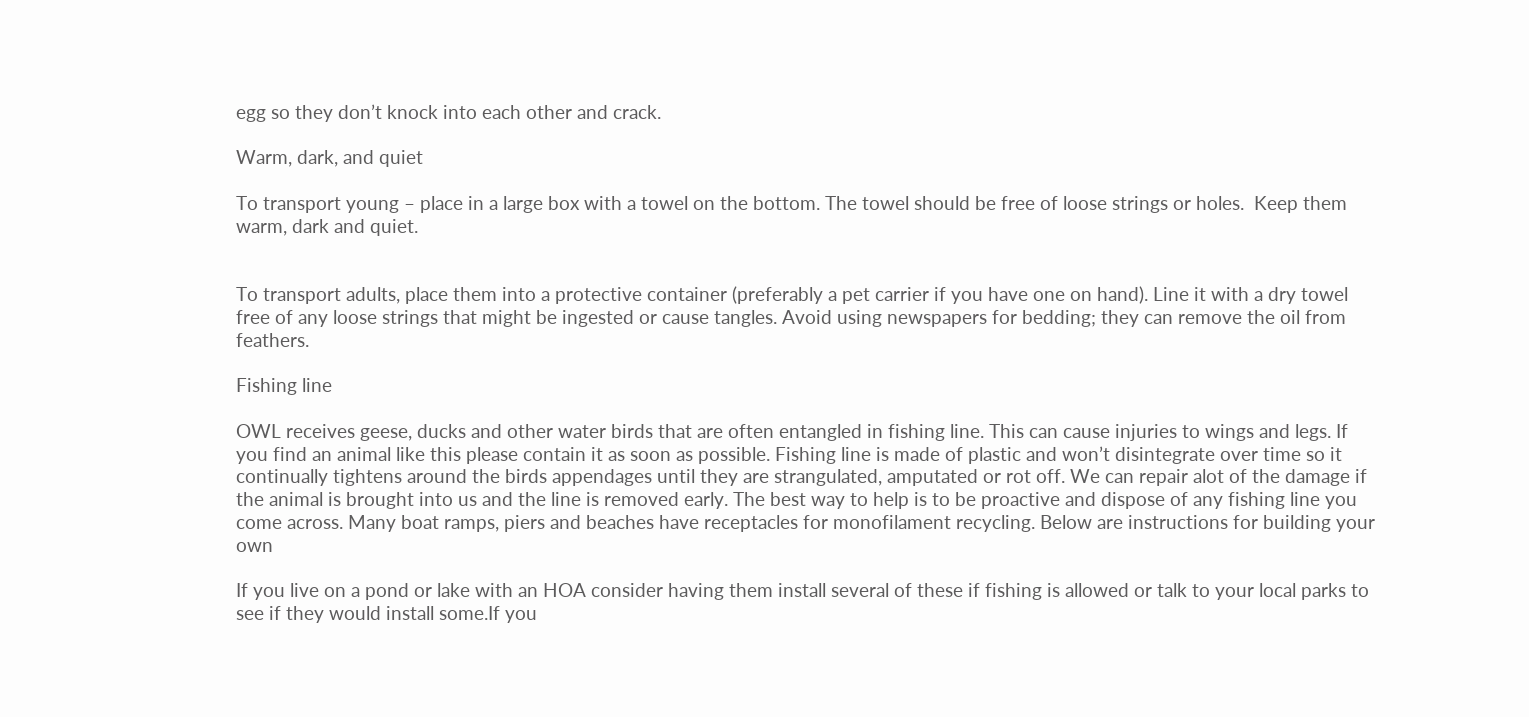egg so they don’t knock into each other and crack.

Warm, dark, and quiet

To transport young – place in a large box with a towel on the bottom. The towel should be free of loose strings or holes.  Keep them warm, dark and quiet.


To transport adults, place them into a protective container (preferably a pet carrier if you have one on hand). Line it with a dry towel free of any loose strings that might be ingested or cause tangles. Avoid using newspapers for bedding; they can remove the oil from feathers.

Fishing line

OWL receives geese, ducks and other water birds that are often entangled in fishing line. This can cause injuries to wings and legs. If you find an animal like this please contain it as soon as possible. Fishing line is made of plastic and won’t disintegrate over time so it continually tightens around the birds appendages until they are strangulated, amputated or rot off. We can repair alot of the damage if the animal is brought into us and the line is removed early. The best way to help is to be proactive and dispose of any fishing line you come across. Many boat ramps, piers and beaches have receptacles for monofilament recycling. Below are instructions for building your own

If you live on a pond or lake with an HOA consider having them install several of these if fishing is allowed or talk to your local parks to see if they would install some.If you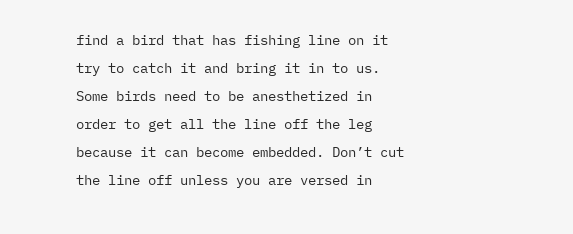find a bird that has fishing line on it try to catch it and bring it in to us. Some birds need to be anesthetized in order to get all the line off the leg because it can become embedded. Don’t cut the line off unless you are versed in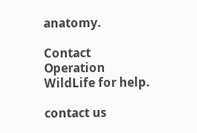anatomy.

Contact Operation WildLife for help.

contact us